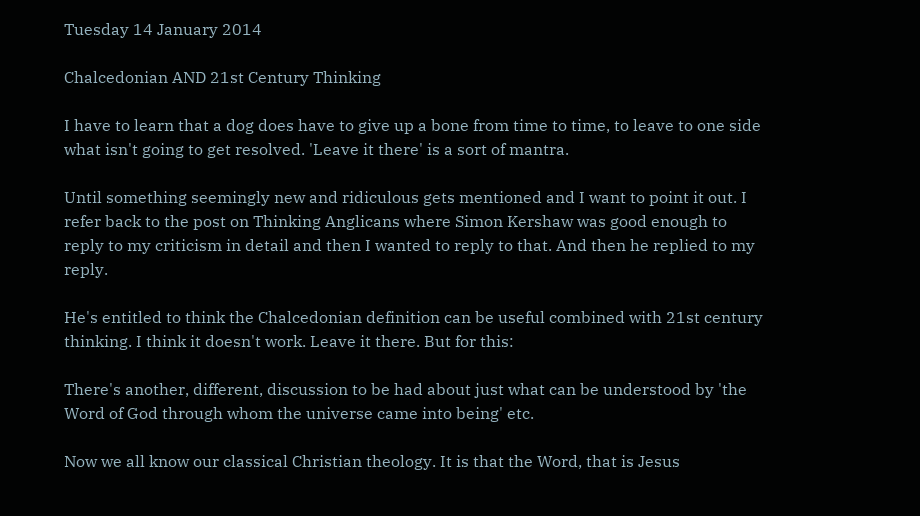Tuesday 14 January 2014

Chalcedonian AND 21st Century Thinking

I have to learn that a dog does have to give up a bone from time to time, to leave to one side what isn't going to get resolved. 'Leave it there' is a sort of mantra.

Until something seemingly new and ridiculous gets mentioned and I want to point it out. I refer back to the post on Thinking Anglicans where Simon Kershaw was good enough to reply to my criticism in detail and then I wanted to reply to that. And then he replied to my reply.

He's entitled to think the Chalcedonian definition can be useful combined with 21st century thinking. I think it doesn't work. Leave it there. But for this:

There's another, different, discussion to be had about just what can be understood by 'the Word of God through whom the universe came into being' etc.

Now we all know our classical Christian theology. It is that the Word, that is Jesus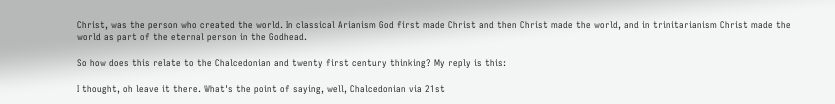Christ, was the person who created the world. In classical Arianism God first made Christ and then Christ made the world, and in trinitarianism Christ made the world as part of the eternal person in the Godhead.

So how does this relate to the Chalcedonian and twenty first century thinking? My reply is this:

I thought, oh leave it there. What's the point of saying, well, Chalcedonian via 21st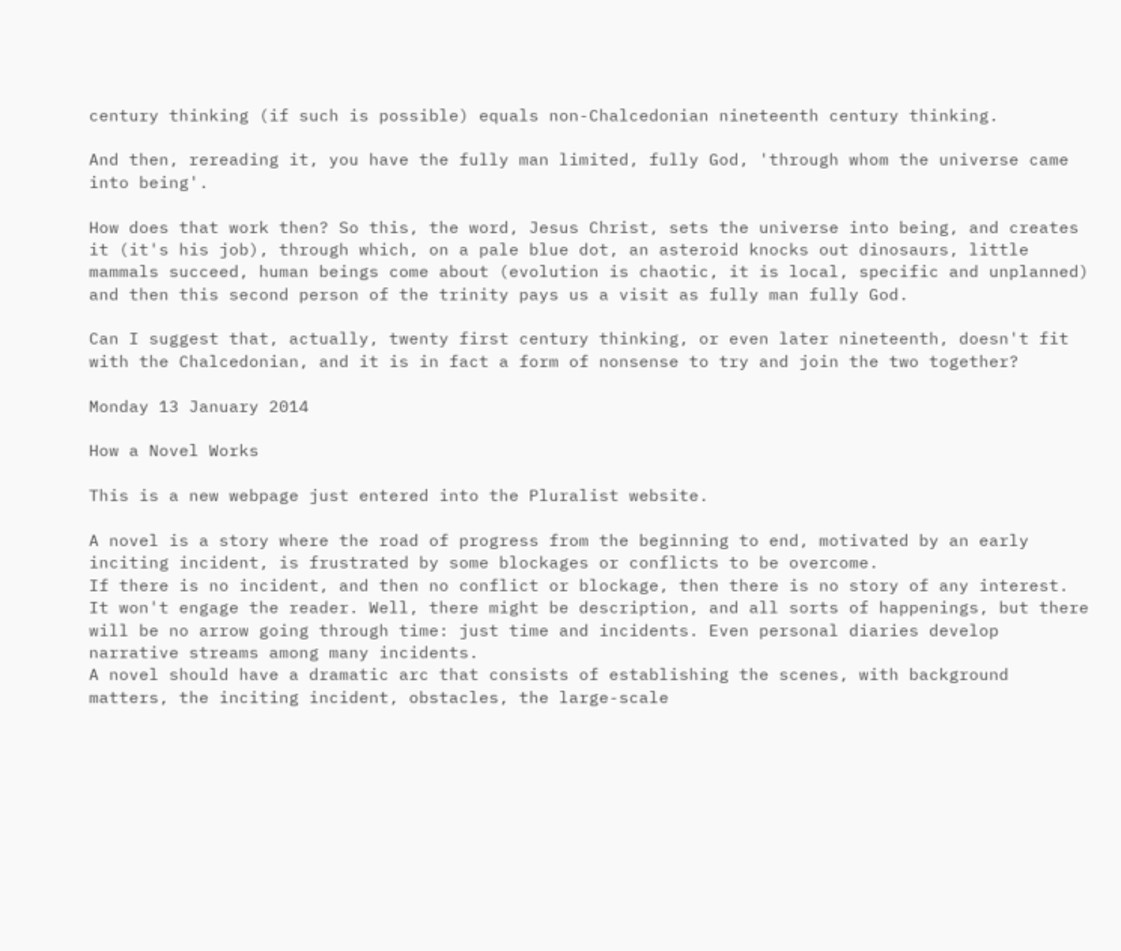century thinking (if such is possible) equals non-Chalcedonian nineteenth century thinking.

And then, rereading it, you have the fully man limited, fully God, 'through whom the universe came into being'.

How does that work then? So this, the word, Jesus Christ, sets the universe into being, and creates it (it's his job), through which, on a pale blue dot, an asteroid knocks out dinosaurs, little mammals succeed, human beings come about (evolution is chaotic, it is local, specific and unplanned) and then this second person of the trinity pays us a visit as fully man fully God.

Can I suggest that, actually, twenty first century thinking, or even later nineteenth, doesn't fit with the Chalcedonian, and it is in fact a form of nonsense to try and join the two together?

Monday 13 January 2014

How a Novel Works

This is a new webpage just entered into the Pluralist website.

A novel is a story where the road of progress from the beginning to end, motivated by an early inciting incident, is frustrated by some blockages or conflicts to be overcome.
If there is no incident, and then no conflict or blockage, then there is no story of any interest. It won't engage the reader. Well, there might be description, and all sorts of happenings, but there will be no arrow going through time: just time and incidents. Even personal diaries develop narrative streams among many incidents.
A novel should have a dramatic arc that consists of establishing the scenes, with background matters, the inciting incident, obstacles, the large-scale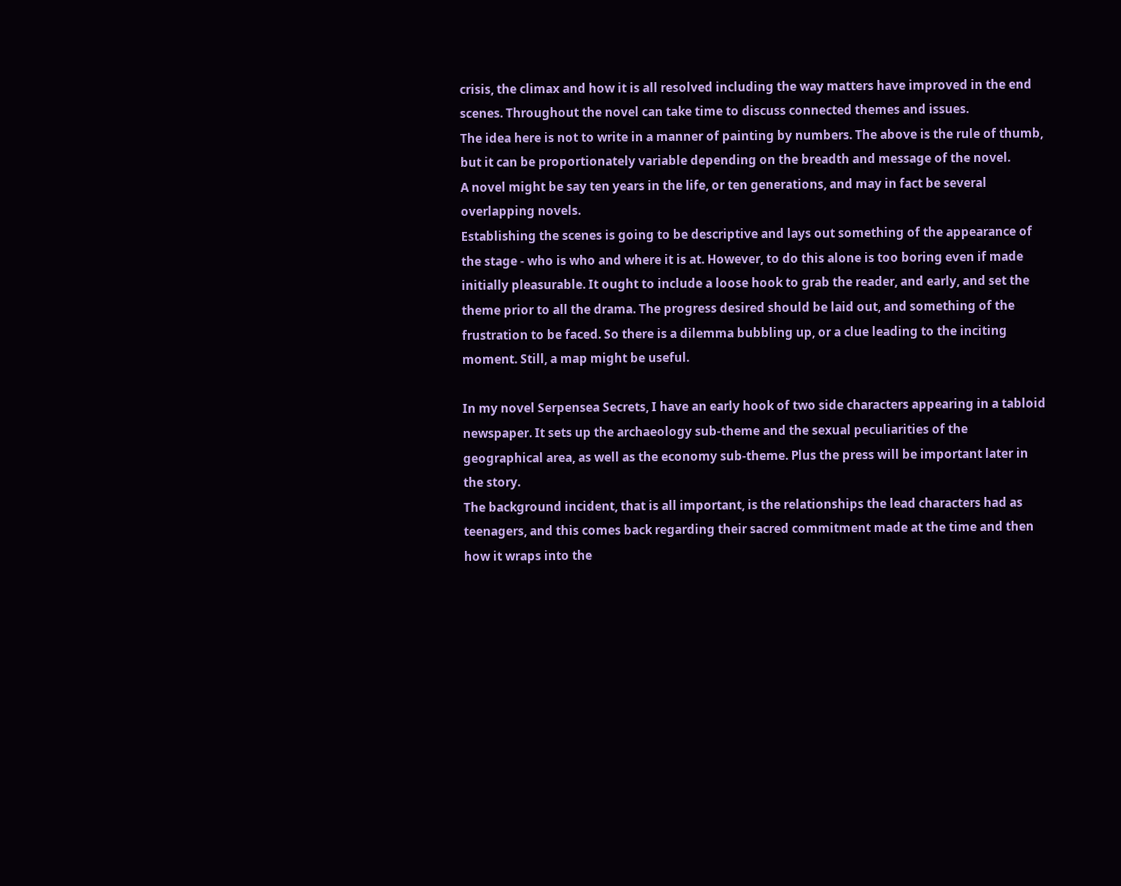crisis, the climax and how it is all resolved including the way matters have improved in the end scenes. Throughout the novel can take time to discuss connected themes and issues.
The idea here is not to write in a manner of painting by numbers. The above is the rule of thumb, but it can be proportionately variable depending on the breadth and message of the novel.
A novel might be say ten years in the life, or ten generations, and may in fact be several overlapping novels.
Establishing the scenes is going to be descriptive and lays out something of the appearance of the stage - who is who and where it is at. However, to do this alone is too boring even if made initially pleasurable. It ought to include a loose hook to grab the reader, and early, and set the theme prior to all the drama. The progress desired should be laid out, and something of the frustration to be faced. So there is a dilemma bubbling up, or a clue leading to the inciting moment. Still, a map might be useful.

In my novel Serpensea Secrets, I have an early hook of two side characters appearing in a tabloid newspaper. It sets up the archaeology sub-theme and the sexual peculiarities of the geographical area, as well as the economy sub-theme. Plus the press will be important later in the story.
The background incident, that is all important, is the relationships the lead characters had as teenagers, and this comes back regarding their sacred commitment made at the time and then how it wraps into the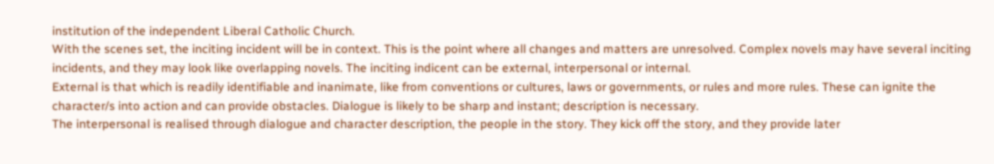institution of the independent Liberal Catholic Church.
With the scenes set, the inciting incident will be in context. This is the point where all changes and matters are unresolved. Complex novels may have several inciting incidents, and they may look like overlapping novels. The inciting indicent can be external, interpersonal or internal.
External is that which is readily identifiable and inanimate, like from conventions or cultures, laws or governments, or rules and more rules. These can ignite the character/s into action and can provide obstacles. Dialogue is likely to be sharp and instant; description is necessary.
The interpersonal is realised through dialogue and character description, the people in the story. They kick off the story, and they provide later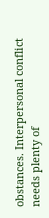obstances. Interpersonal conflict needs plenty of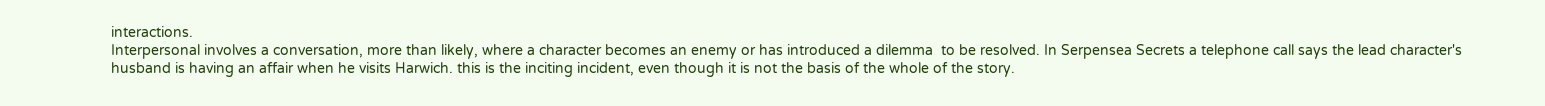interactions.
Interpersonal involves a conversation, more than likely, where a character becomes an enemy or has introduced a dilemma  to be resolved. In Serpensea Secrets a telephone call says the lead character's husband is having an affair when he visits Harwich. this is the inciting incident, even though it is not the basis of the whole of the story.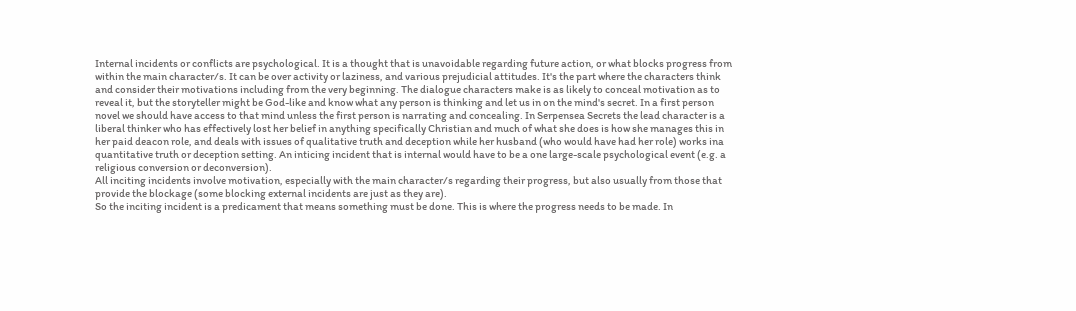Internal incidents or conflicts are psychological. It is a thought that is unavoidable regarding future action, or what blocks progress from within the main character/s. It can be over activity or laziness, and various prejudicial attitudes. It's the part where the characters think and consider their motivations including from the very beginning. The dialogue characters make is as likely to conceal motivation as to reveal it, but the storyteller might be God-like and know what any person is thinking and let us in on the mind's secret. In a first person novel we should have access to that mind unless the first person is narrating and concealing. In Serpensea Secrets the lead character is a liberal thinker who has effectively lost her belief in anything specifically Christian and much of what she does is how she manages this in her paid deacon role, and deals with issues of qualitative truth and deception while her husband (who would have had her role) works ina quantitative truth or deception setting. An inticing incident that is internal would have to be a one large-scale psychological event (e.g. a religious conversion or deconversion).
All inciting incidents involve motivation, especially with the main character/s regarding their progress, but also usually from those that provide the blockage (some blocking external incidents are just as they are).
So the inciting incident is a predicament that means something must be done. This is where the progress needs to be made. In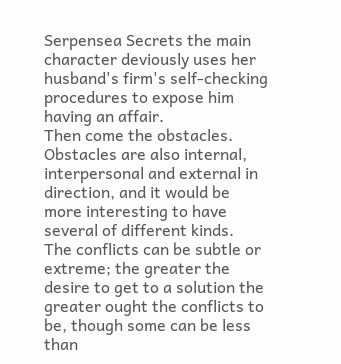Serpensea Secrets the main character deviously uses her husband's firm's self-checking procedures to expose him having an affair.
Then come the obstacles. Obstacles are also internal, interpersonal and external in direction, and it would be more interesting to have several of different kinds.
The conflicts can be subtle or extreme; the greater the desire to get to a solution the greater ought the conflicts to be, though some can be less than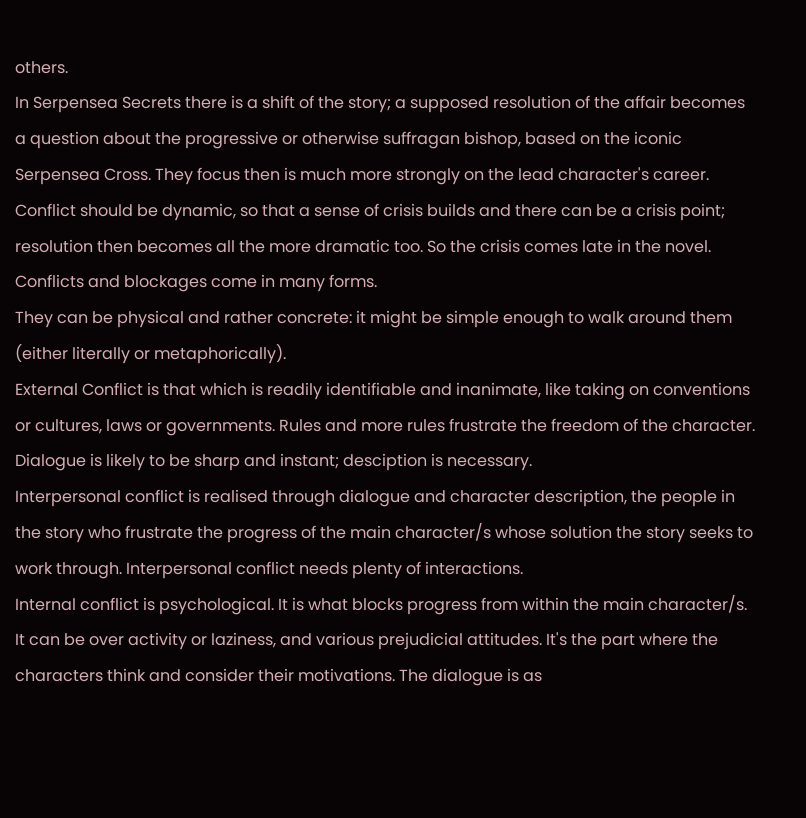others.
In Serpensea Secrets there is a shift of the story; a supposed resolution of the affair becomes a question about the progressive or otherwise suffragan bishop, based on the iconic Serpensea Cross. They focus then is much more strongly on the lead character's career.
Conflict should be dynamic, so that a sense of crisis builds and there can be a crisis point; resolution then becomes all the more dramatic too. So the crisis comes late in the novel.
Conflicts and blockages come in many forms.
They can be physical and rather concrete: it might be simple enough to walk around them (either literally or metaphorically).
External Conflict is that which is readily identifiable and inanimate, like taking on conventions or cultures, laws or governments. Rules and more rules frustrate the freedom of the character. Dialogue is likely to be sharp and instant; desciption is necessary.
Interpersonal conflict is realised through dialogue and character description, the people in the story who frustrate the progress of the main character/s whose solution the story seeks to work through. Interpersonal conflict needs plenty of interactions.
Internal conflict is psychological. It is what blocks progress from within the main character/s. It can be over activity or laziness, and various prejudicial attitudes. It's the part where the characters think and consider their motivations. The dialogue is as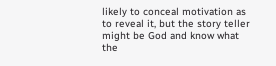likely to conceal motivation as to reveal it, but the story teller might be God and know what the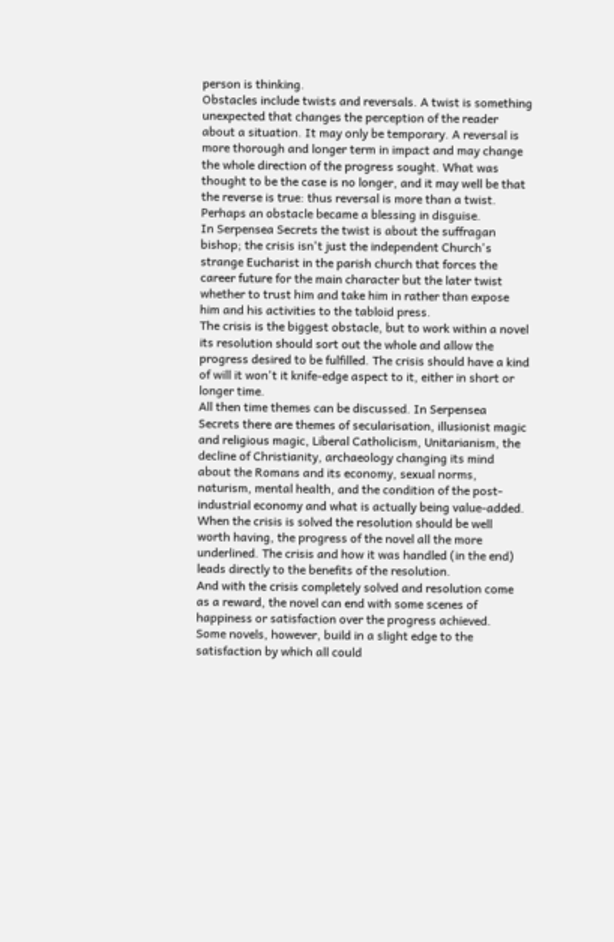person is thinking.
Obstacles include twists and reversals. A twist is something unexpected that changes the perception of the reader about a situation. It may only be temporary. A reversal is more thorough and longer term in impact and may change the whole direction of the progress sought. What was thought to be the case is no longer, and it may well be that the reverse is true: thus reversal is more than a twist. Perhaps an obstacle became a blessing in disguise.
In Serpensea Secrets the twist is about the suffragan bishop; the crisis isn't just the independent Church's strange Eucharist in the parish church that forces the career future for the main character but the later twist whether to trust him and take him in rather than expose him and his activities to the tabloid press.
The crisis is the biggest obstacle, but to work within a novel its resolution should sort out the whole and allow the progress desired to be fulfilled. The crisis should have a kind of will it won't it knife-edge aspect to it, either in short or longer time.
All then time themes can be discussed. In Serpensea Secrets there are themes of secularisation, illusionist magic and religious magic, Liberal Catholicism, Unitarianism, the decline of Christianity, archaeology changing its mind about the Romans and its economy, sexual norms, naturism, mental health, and the condition of the post-industrial economy and what is actually being value-added.
When the crisis is solved the resolution should be well worth having, the progress of the novel all the more underlined. The crisis and how it was handled (in the end) leads directly to the benefits of the resolution.
And with the crisis completely solved and resolution come as a reward, the novel can end with some scenes of happiness or satisfaction over the progress achieved.
Some novels, however, build in a slight edge to the satisfaction by which all could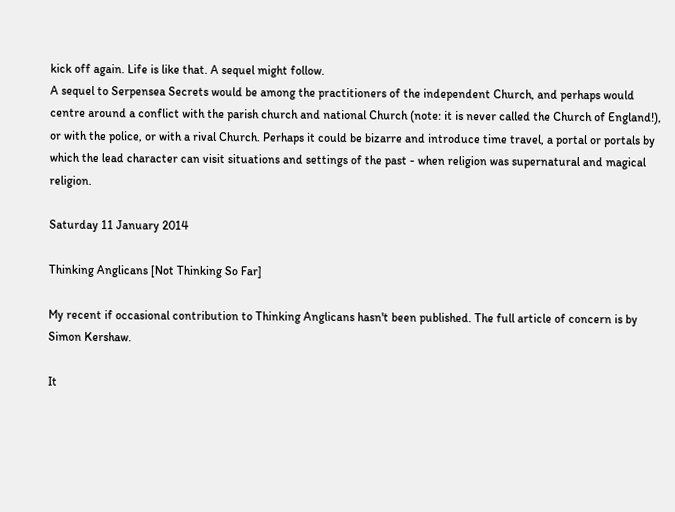kick off again. Life is like that. A sequel might follow.
A sequel to Serpensea Secrets would be among the practitioners of the independent Church, and perhaps would centre around a conflict with the parish church and national Church (note: it is never called the Church of England!), or with the police, or with a rival Church. Perhaps it could be bizarre and introduce time travel, a portal or portals by which the lead character can visit situations and settings of the past - when religion was supernatural and magical religion.

Saturday 11 January 2014

Thinking Anglicans [Not Thinking So Far]

My recent if occasional contribution to Thinking Anglicans hasn't been published. The full article of concern is by Simon Kershaw.

It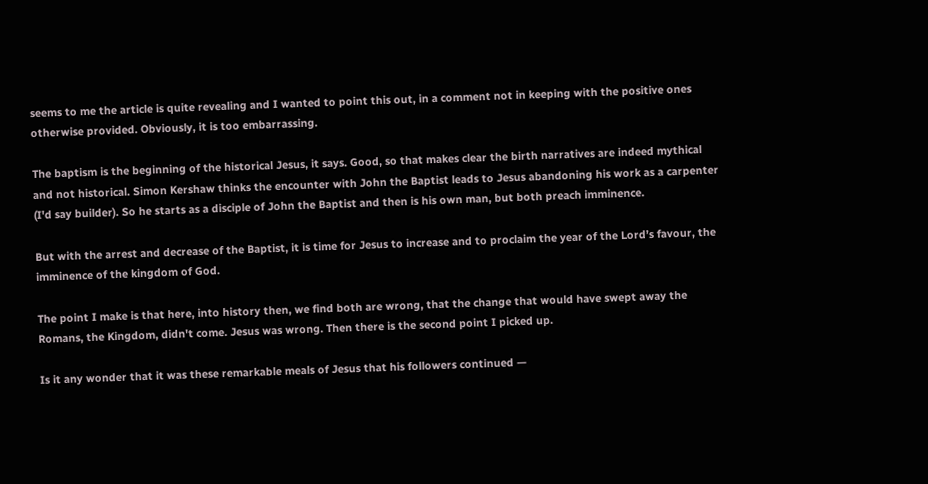seems to me the article is quite revealing and I wanted to point this out, in a comment not in keeping with the positive ones otherwise provided. Obviously, it is too embarrassing.

The baptism is the beginning of the historical Jesus, it says. Good, so that makes clear the birth narratives are indeed mythical and not historical. Simon Kershaw thinks the encounter with John the Baptist leads to Jesus abandoning his work as a carpenter (I'd say builder). So he starts as a disciple of John the Baptist and then is his own man, but both preach imminence.

But with the arrest and decrease of the Baptist, it is time for Jesus to increase and to proclaim the year of the Lord’s favour, the imminence of the kingdom of God.

The point I make is that here, into history then, we find both are wrong, that the change that would have swept away the Romans, the Kingdom, didn't come. Jesus was wrong. Then there is the second point I picked up.

Is it any wonder that it was these remarkable meals of Jesus that his followers continued —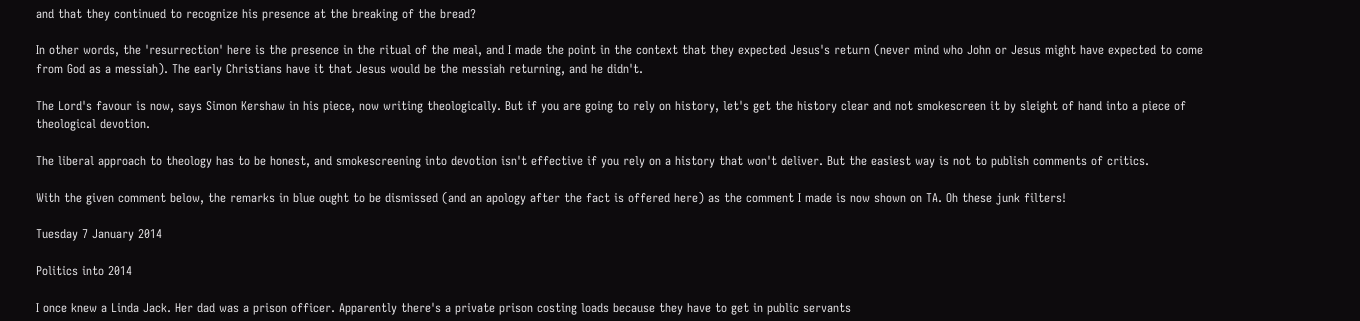and that they continued to recognize his presence at the breaking of the bread?

In other words, the 'resurrection' here is the presence in the ritual of the meal, and I made the point in the context that they expected Jesus's return (never mind who John or Jesus might have expected to come from God as a messiah). The early Christians have it that Jesus would be the messiah returning, and he didn't.

The Lord's favour is now, says Simon Kershaw in his piece, now writing theologically. But if you are going to rely on history, let's get the history clear and not smokescreen it by sleight of hand into a piece of theological devotion.

The liberal approach to theology has to be honest, and smokescreening into devotion isn't effective if you rely on a history that won't deliver. But the easiest way is not to publish comments of critics.

With the given comment below, the remarks in blue ought to be dismissed (and an apology after the fact is offered here) as the comment I made is now shown on TA. Oh these junk filters!

Tuesday 7 January 2014

Politics into 2014

I once knew a Linda Jack. Her dad was a prison officer. Apparently there's a private prison costing loads because they have to get in public servants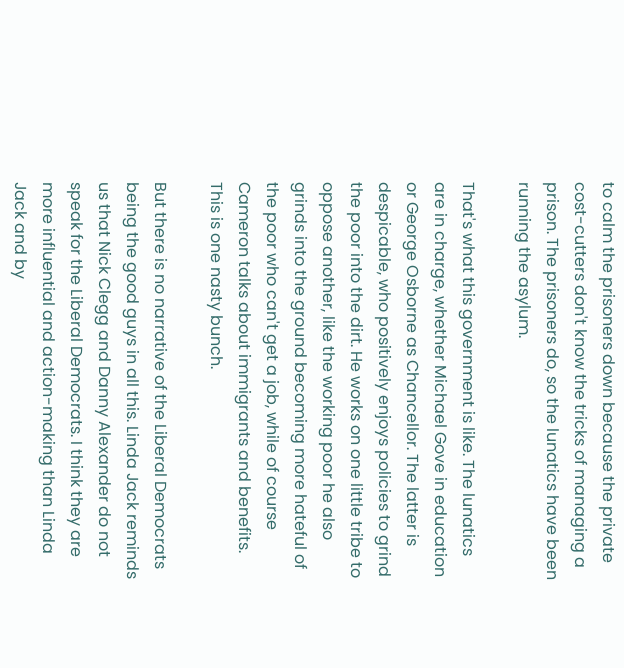to calm the prisoners down because the private cost-cutters don't know the tricks of managing a prison. The prisoners do, so the lunatics have been running the asylum.

That's what this government is like. The lunatics are in charge, whether Michael Gove in education or George Osborne as Chancellor. The latter is despicable, who positively enjoys policies to grind the poor into the dirt. He works on one little tribe to oppose another, like the working poor he also grinds into the ground becoming more hateful of the poor who can't get a job, while of course Cameron talks about immigrants and benefits. This is one nasty bunch.

But there is no narrative of the Liberal Democrats being the good guys in all this. Linda Jack reminds us that Nick Clegg and Danny Alexander do not speak for the Liberal Democrats. I think they are more influential and action-making than Linda Jack and by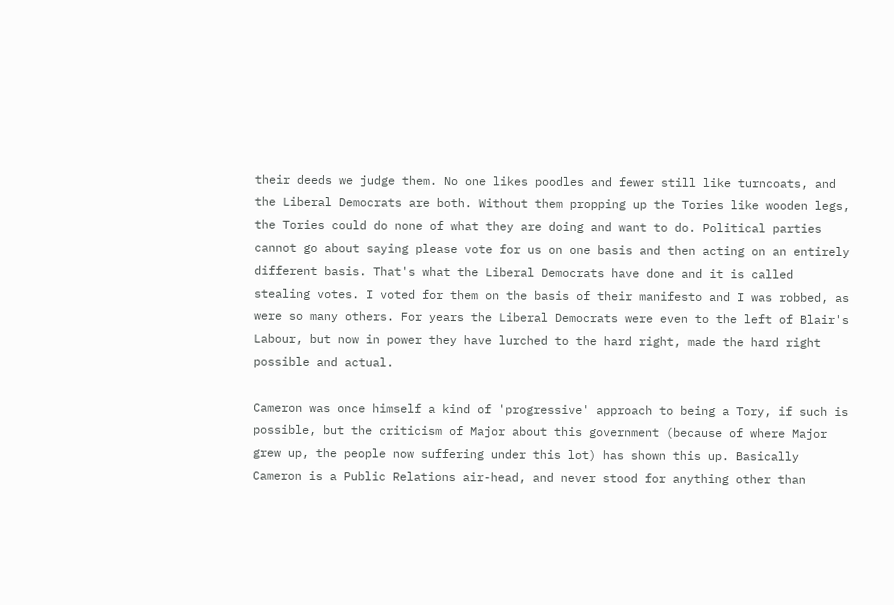their deeds we judge them. No one likes poodles and fewer still like turncoats, and the Liberal Democrats are both. Without them propping up the Tories like wooden legs, the Tories could do none of what they are doing and want to do. Political parties cannot go about saying please vote for us on one basis and then acting on an entirely different basis. That's what the Liberal Democrats have done and it is called stealing votes. I voted for them on the basis of their manifesto and I was robbed, as were so many others. For years the Liberal Democrats were even to the left of Blair's Labour, but now in power they have lurched to the hard right, made the hard right possible and actual.

Cameron was once himself a kind of 'progressive' approach to being a Tory, if such is possible, but the criticism of Major about this government (because of where Major grew up, the people now suffering under this lot) has shown this up. Basically Cameron is a Public Relations air-head, and never stood for anything other than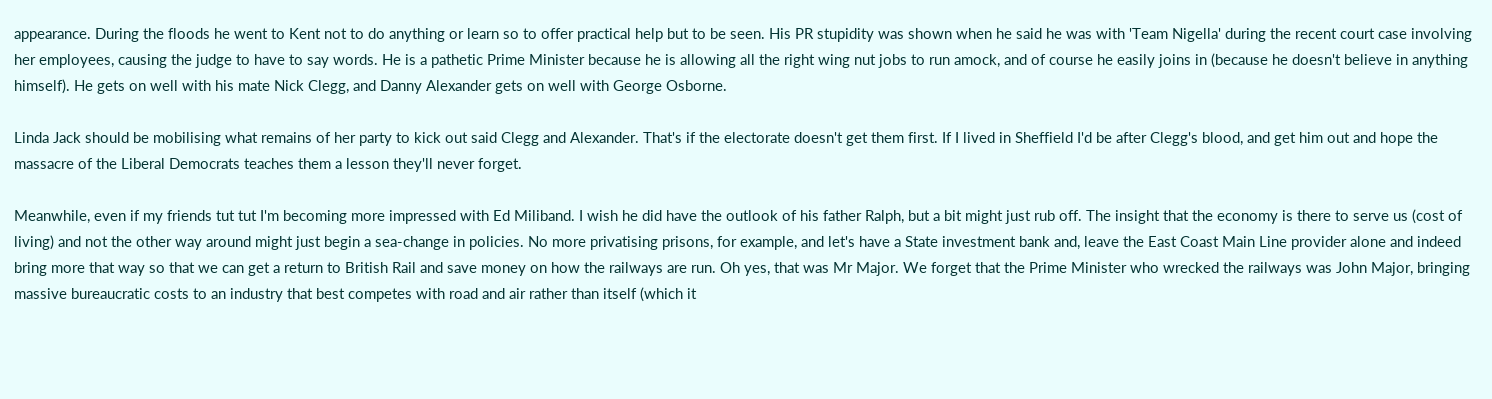appearance. During the floods he went to Kent not to do anything or learn so to offer practical help but to be seen. His PR stupidity was shown when he said he was with 'Team Nigella' during the recent court case involving her employees, causing the judge to have to say words. He is a pathetic Prime Minister because he is allowing all the right wing nut jobs to run amock, and of course he easily joins in (because he doesn't believe in anything himself). He gets on well with his mate Nick Clegg, and Danny Alexander gets on well with George Osborne.

Linda Jack should be mobilising what remains of her party to kick out said Clegg and Alexander. That's if the electorate doesn't get them first. If I lived in Sheffield I'd be after Clegg's blood, and get him out and hope the massacre of the Liberal Democrats teaches them a lesson they'll never forget.

Meanwhile, even if my friends tut tut I'm becoming more impressed with Ed Miliband. I wish he did have the outlook of his father Ralph, but a bit might just rub off. The insight that the economy is there to serve us (cost of living) and not the other way around might just begin a sea-change in policies. No more privatising prisons, for example, and let's have a State investment bank and, leave the East Coast Main Line provider alone and indeed bring more that way so that we can get a return to British Rail and save money on how the railways are run. Oh yes, that was Mr Major. We forget that the Prime Minister who wrecked the railways was John Major, bringing massive bureaucratic costs to an industry that best competes with road and air rather than itself (which it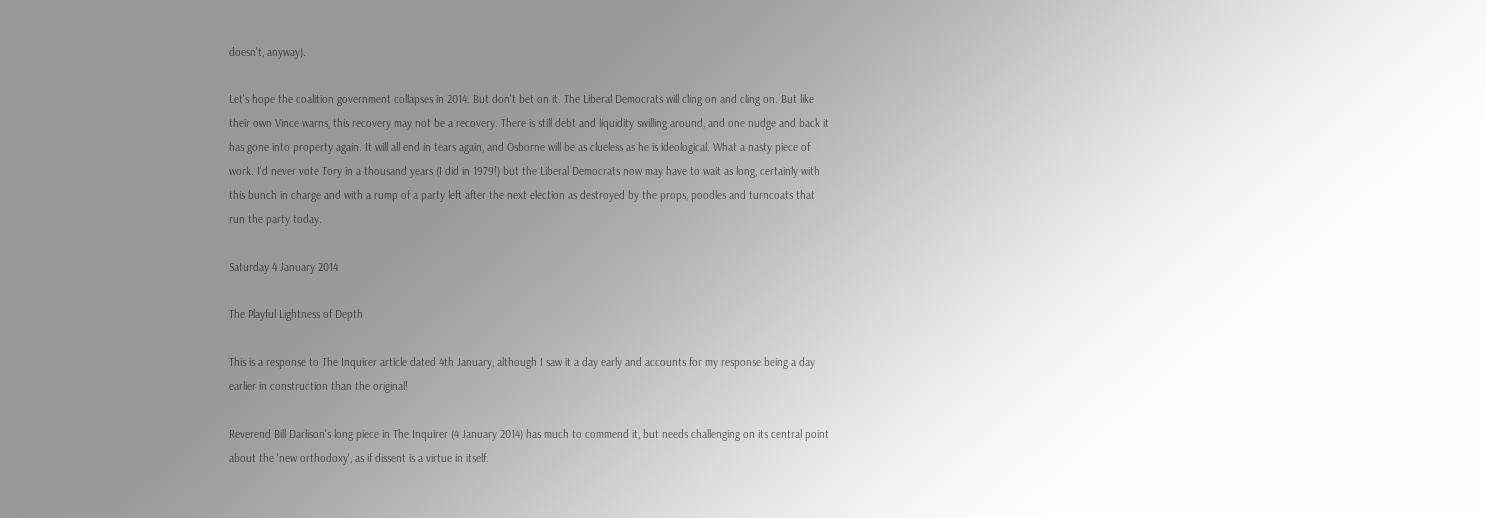doesn't, anyway).

Let's hope the coalition government collapses in 2014. But don't bet on it. The Liberal Democrats will cling on and cling on. But like their own Vince warns, this recovery may not be a recovery. There is still debt and liquidity swilling around, and one nudge and back it has gone into property again. It will all end in tears again, and Osborne will be as clueless as he is ideological. What a nasty piece of work. I'd never vote Tory in a thousand years (I did in 1979!) but the Liberal Democrats now may have to wait as long, certainly with this bunch in charge and with a rump of a party left after the next election as destroyed by the props, poodles and turncoats that run the party today.

Saturday 4 January 2014

The Playful Lightness of Depth

This is a response to The Inquirer article dated 4th January, although I saw it a day early and accounts for my response being a day earlier in construction than the original!

Reverend Bill Darlison's long piece in The Inquirer (4 January 2014) has much to commend it, but needs challenging on its central point about the 'new orthodoxy', as if dissent is a virtue in itself.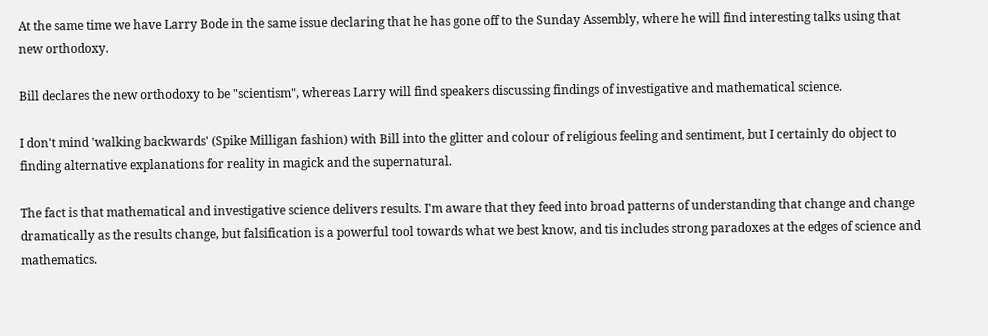At the same time we have Larry Bode in the same issue declaring that he has gone off to the Sunday Assembly, where he will find interesting talks using that new orthodoxy.

Bill declares the new orthodoxy to be "scientism", whereas Larry will find speakers discussing findings of investigative and mathematical science.

I don't mind 'walking backwards' (Spike Milligan fashion) with Bill into the glitter and colour of religious feeling and sentiment, but I certainly do object to finding alternative explanations for reality in magick and the supernatural.

The fact is that mathematical and investigative science delivers results. I'm aware that they feed into broad patterns of understanding that change and change dramatically as the results change, but falsification is a powerful tool towards what we best know, and tis includes strong paradoxes at the edges of science and mathematics.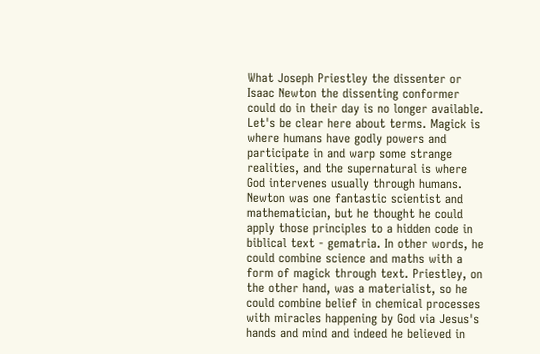What Joseph Priestley the dissenter or Isaac Newton the dissenting conformer could do in their day is no longer available. Let's be clear here about terms. Magick is where humans have godly powers and participate in and warp some strange realities, and the supernatural is where God intervenes usually through humans. Newton was one fantastic scientist and mathematician, but he thought he could apply those principles to a hidden code in biblical text - gematria. In other words, he could combine science and maths with a form of magick through text. Priestley, on the other hand, was a materialist, so he could combine belief in chemical processes with miracles happening by God via Jesus's hands and mind and indeed he believed in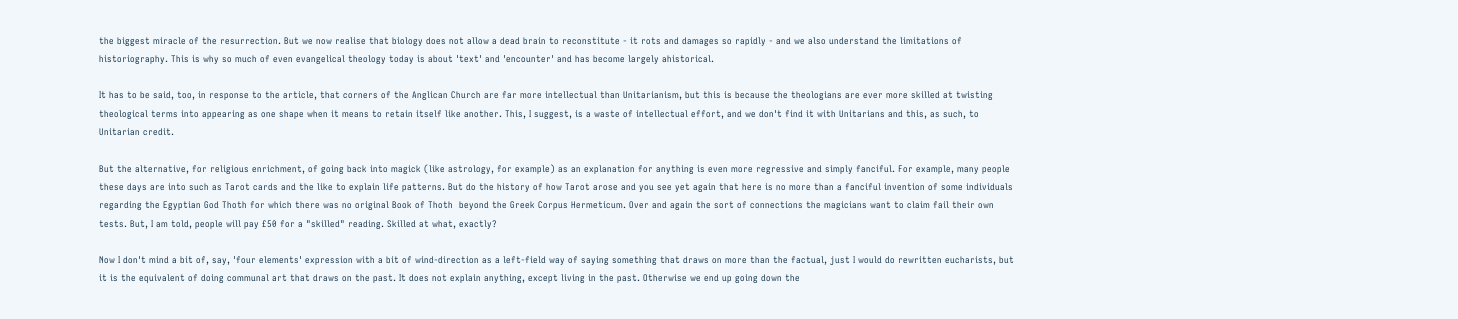the biggest miracle of the resurrection. But we now realise that biology does not allow a dead brain to reconstitute - it rots and damages so rapidly - and we also understand the limitations of historiography. This is why so much of even evangelical theology today is about 'text' and 'encounter' and has become largely ahistorical.

It has to be said, too, in response to the article, that corners of the Anglican Church are far more intellectual than Unitarianism, but this is because the theologians are ever more skilled at twisting theological terms into appearing as one shape when it means to retain itself like another. This, I suggest, is a waste of intellectual effort, and we don't find it with Unitarians and this, as such, to Unitarian credit.

But the alternative, for religious enrichment, of going back into magick (like astrology, for example) as an explanation for anything is even more regressive and simply fanciful. For example, many people these days are into such as Tarot cards and the like to explain life patterns. But do the history of how Tarot arose and you see yet again that here is no more than a fanciful invention of some individuals regarding the Egyptian God Thoth for which there was no original Book of Thoth  beyond the Greek Corpus Hermeticum. Over and again the sort of connections the magicians want to claim fail their own tests. But, I am told, people will pay £50 for a "skilled" reading. Skilled at what, exactly?

Now I don't mind a bit of, say, 'four elements' expression with a bit of wind-direction as a left-field way of saying something that draws on more than the factual, just I would do rewritten eucharists, but it is the equivalent of doing communal art that draws on the past. It does not explain anything, except living in the past. Otherwise we end up going down the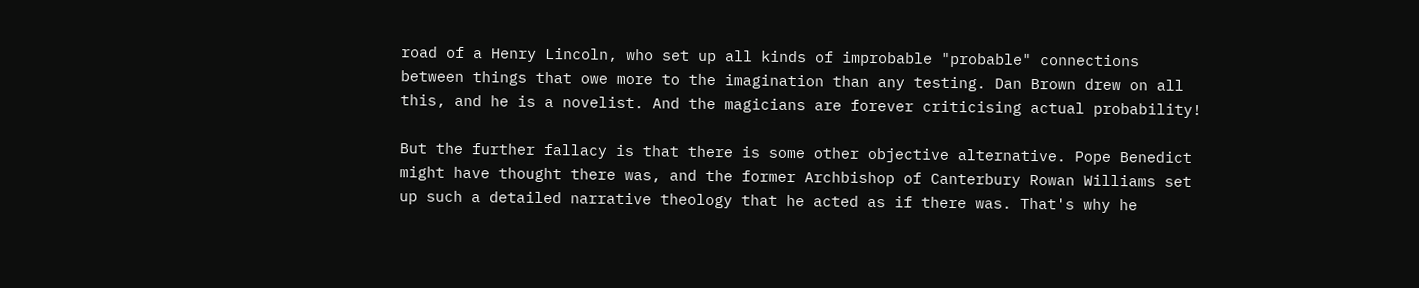road of a Henry Lincoln, who set up all kinds of improbable "probable" connections between things that owe more to the imagination than any testing. Dan Brown drew on all this, and he is a novelist. And the magicians are forever criticising actual probability!

But the further fallacy is that there is some other objective alternative. Pope Benedict might have thought there was, and the former Archbishop of Canterbury Rowan Williams set up such a detailed narrative theology that he acted as if there was. That's why he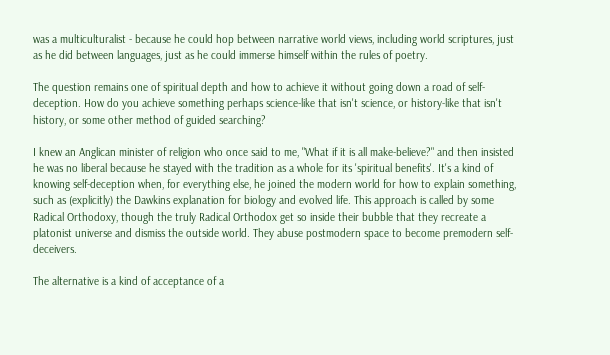was a multiculturalist - because he could hop between narrative world views, including world scriptures, just as he did between languages, just as he could immerse himself within the rules of poetry.

The question remains one of spiritual depth and how to achieve it without going down a road of self-deception. How do you achieve something perhaps science-like that isn't science, or history-like that isn't history, or some other method of guided searching?

I knew an Anglican minister of religion who once said to me, "What if it is all make-believe?" and then insisted he was no liberal because he stayed with the tradition as a whole for its 'spiritual benefits'. It's a kind of knowing self-deception when, for everything else, he joined the modern world for how to explain something, such as (explicitly) the Dawkins explanation for biology and evolved life. This approach is called by some Radical Orthodoxy, though the truly Radical Orthodox get so inside their bubble that they recreate a platonist universe and dismiss the outside world. They abuse postmodern space to become premodern self-deceivers.

The alternative is a kind of acceptance of a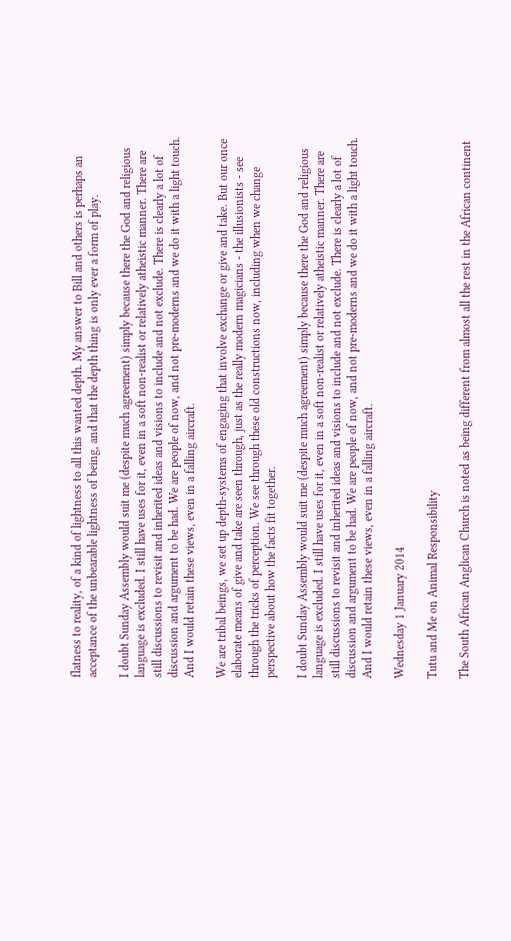flatness to reality, of a kind of lightness to all this wanted depth. My answer to Bill and others is perhaps an acceptance of the unbearable lightness of being, and that the depth thing is only ever a form of play.

I doubt Sunday Assembly would suit me (despite much agreement) simply because there the God and religious language is excluded. I still have uses for it, even in a soft non-realist or relatively atheistic manner. There are still discussions to revisit and inherited ideas and visions to include and not exclude. There is clearly a lot of discussion and argument to be had. We are people of now, and not pre-moderns and we do it with a light touch. And I would retain these views, even in a falling aircraft.

We are tribal beings, we set up depth-systems of engaging that involve exchange or give and take. But our once elaborate means of give and take are seen through, just as the really modern magicians - the illusionists - see through the tricks of perception. We see through these old constructions now, including when we change perspective about how the facts fit together.

I doubt Sunday Assembly would suit me (despite much agreement) simply because there the God and religious language is excluded. I still have uses for it, even in a soft non-realist or relatively atheistic manner. There are still discussions to revisit and inherited ideas and visions to include and not exclude. There is clearly a lot of discussion and argument to be had. We are people of now, and not pre-moderns and we do it with a light touch. And I would retain these views, even in a falling aircraft.

Wednesday 1 January 2014

Tutu and Me on Animal Responsibility

The South African Anglican Church is noted as being different from almost all the rest in the African continent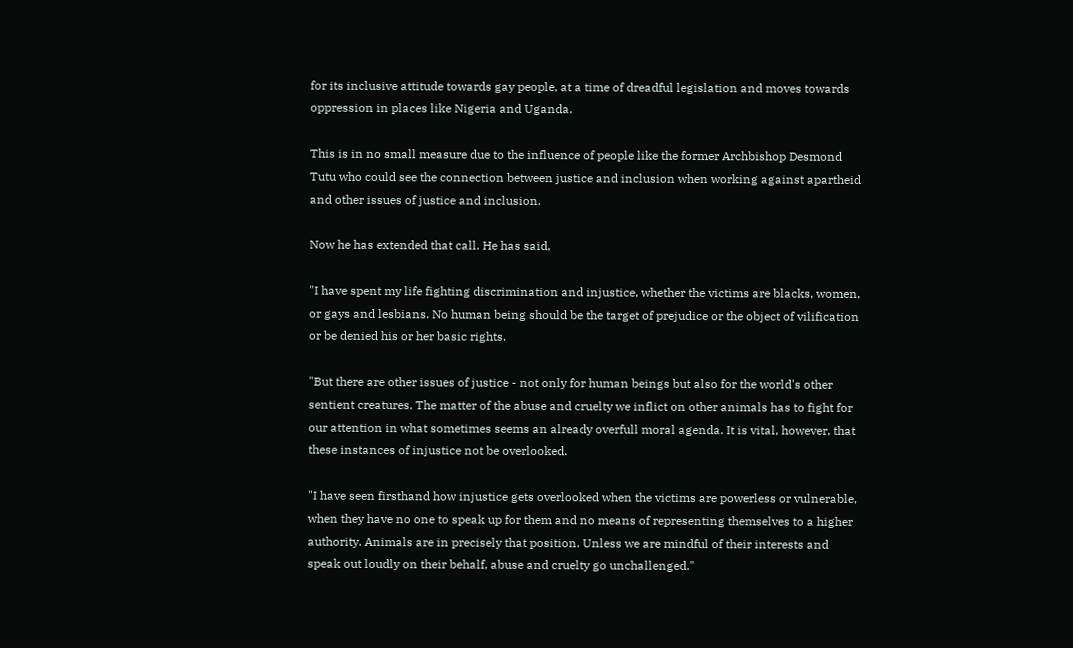for its inclusive attitude towards gay people, at a time of dreadful legislation and moves towards oppression in places like Nigeria and Uganda.

This is in no small measure due to the influence of people like the former Archbishop Desmond Tutu who could see the connection between justice and inclusion when working against apartheid and other issues of justice and inclusion.

Now he has extended that call. He has said,

"I have spent my life fighting discrimination and injustice, whether the victims are blacks, women, or gays and lesbians. No human being should be the target of prejudice or the object of vilification or be denied his or her basic rights.

"But there are other issues of justice - not only for human beings but also for the world's other sentient creatures. The matter of the abuse and cruelty we inflict on other animals has to fight for our attention in what sometimes seems an already overfull moral agenda. It is vital, however, that these instances of injustice not be overlooked.

"I have seen firsthand how injustice gets overlooked when the victims are powerless or vulnerable, when they have no one to speak up for them and no means of representing themselves to a higher authority. Animals are in precisely that position. Unless we are mindful of their interests and speak out loudly on their behalf, abuse and cruelty go unchallenged."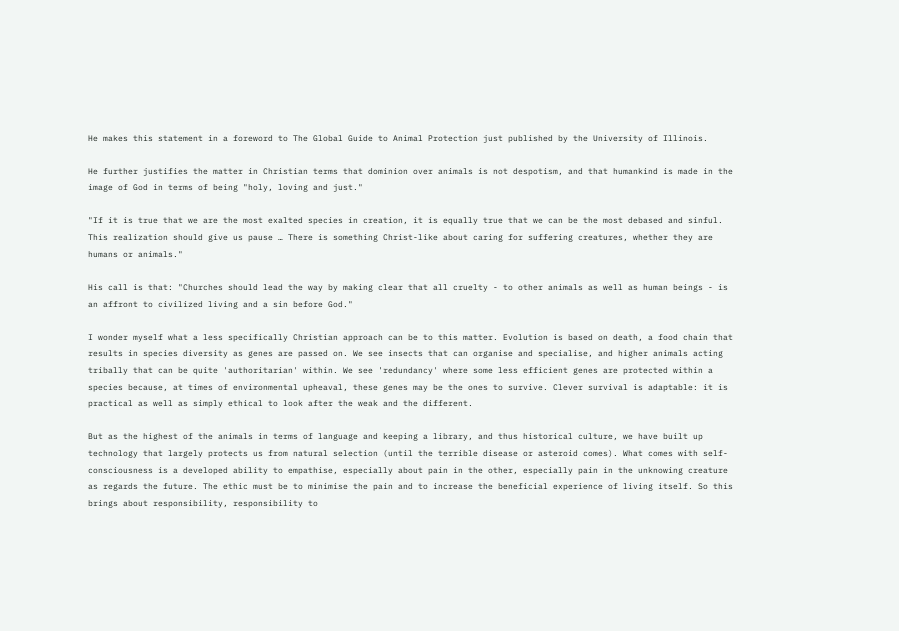He makes this statement in a foreword to The Global Guide to Animal Protection just published by the University of Illinois.

He further justifies the matter in Christian terms that dominion over animals is not despotism, and that humankind is made in the image of God in terms of being "holy, loving and just."

"If it is true that we are the most exalted species in creation, it is equally true that we can be the most debased and sinful.  This realization should give us pause … There is something Christ-like about caring for suffering creatures, whether they are humans or animals."

His call is that: "Churches should lead the way by making clear that all cruelty - to other animals as well as human beings - is an affront to civilized living and a sin before God."

I wonder myself what a less specifically Christian approach can be to this matter. Evolution is based on death, a food chain that results in species diversity as genes are passed on. We see insects that can organise and specialise, and higher animals acting tribally that can be quite 'authoritarian' within. We see 'redundancy' where some less efficient genes are protected within a species because, at times of environmental upheaval, these genes may be the ones to survive. Clever survival is adaptable: it is practical as well as simply ethical to look after the weak and the different.

But as the highest of the animals in terms of language and keeping a library, and thus historical culture, we have built up technology that largely protects us from natural selection (until the terrible disease or asteroid comes). What comes with self-consciousness is a developed ability to empathise, especially about pain in the other, especially pain in the unknowing creature as regards the future. The ethic must be to minimise the pain and to increase the beneficial experience of living itself. So this brings about responsibility, responsibility to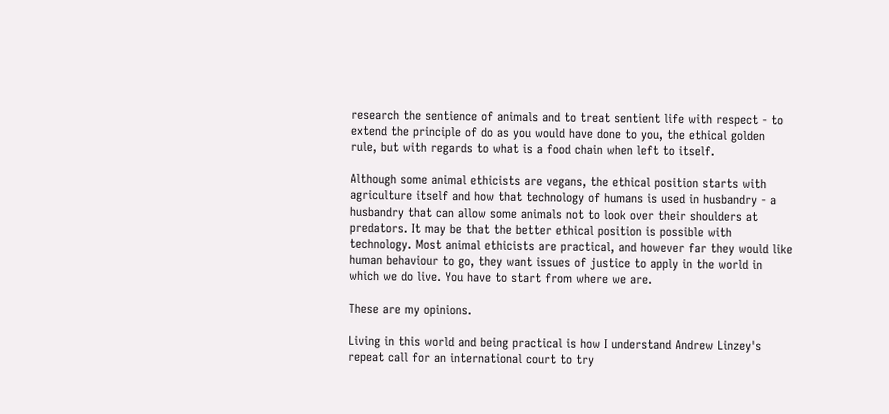research the sentience of animals and to treat sentient life with respect - to extend the principle of do as you would have done to you, the ethical golden rule, but with regards to what is a food chain when left to itself.

Although some animal ethicists are vegans, the ethical position starts with agriculture itself and how that technology of humans is used in husbandry - a husbandry that can allow some animals not to look over their shoulders at predators. It may be that the better ethical position is possible with technology. Most animal ethicists are practical, and however far they would like human behaviour to go, they want issues of justice to apply in the world in which we do live. You have to start from where we are.

These are my opinions.

Living in this world and being practical is how I understand Andrew Linzey's repeat call for an international court to try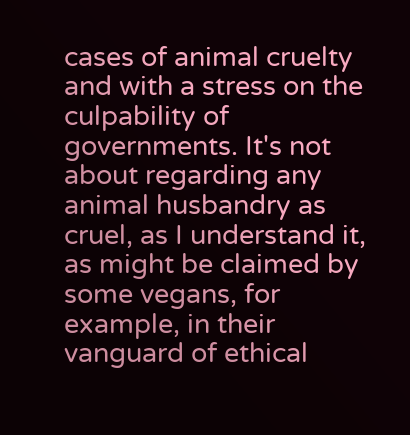cases of animal cruelty and with a stress on the culpability of governments. It's not about regarding any animal husbandry as cruel, as I understand it, as might be claimed by some vegans, for example, in their vanguard of ethical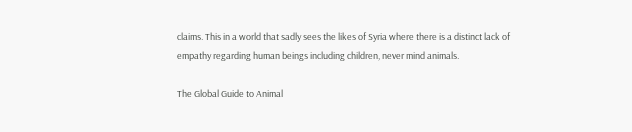claims. This in a world that sadly sees the likes of Syria where there is a distinct lack of empathy regarding human beings including children, never mind animals.

The Global Guide to Animal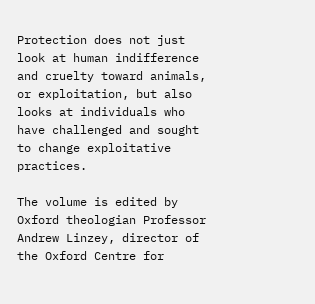Protection does not just look at human indifference and cruelty toward animals, or exploitation, but also looks at individuals who have challenged and sought to change exploitative practices.

The volume is edited by Oxford theologian Professor Andrew Linzey, director of the Oxford Centre for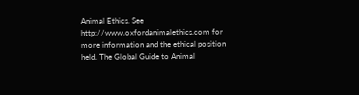Animal Ethics. See http://www.oxfordanimalethics.com for more information and the ethical position held. The Global Guide to Animal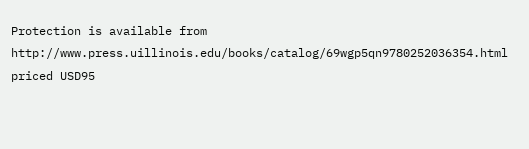Protection is available from http://www.press.uillinois.edu/books/catalog/69wgp5qn9780252036354.html priced USD95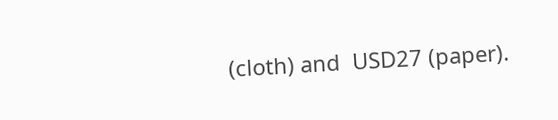(cloth) and  USD27 (paper).